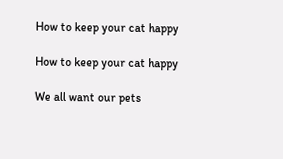How to keep your cat happy

How to keep your cat happy

We all want our pets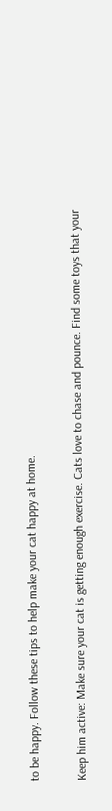to be happy. Follow these tips to help make your cat happy at home.

Keep him active: Make sure your cat is getting enough exercise. Cats love to chase and pounce. Find some toys that your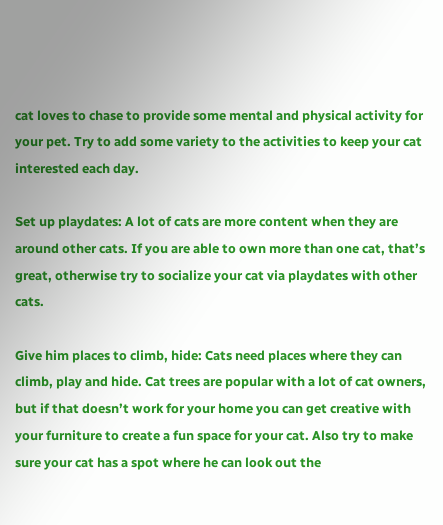cat loves to chase to provide some mental and physical activity for your pet. Try to add some variety to the activities to keep your cat interested each day.

Set up playdates: A lot of cats are more content when they are around other cats. If you are able to own more than one cat, that’s great, otherwise try to socialize your cat via playdates with other cats.

Give him places to climb, hide: Cats need places where they can climb, play and hide. Cat trees are popular with a lot of cat owners, but if that doesn’t work for your home you can get creative with your furniture to create a fun space for your cat. Also try to make sure your cat has a spot where he can look out the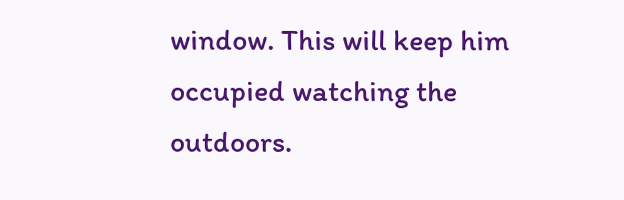window. This will keep him occupied watching the outdoors.